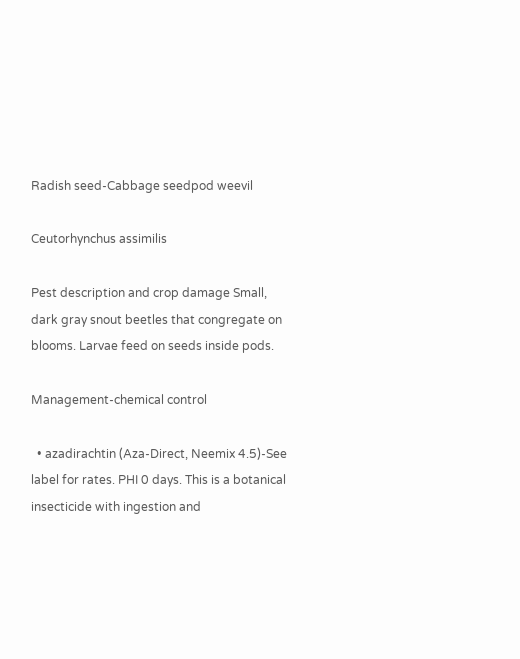Radish seed-Cabbage seedpod weevil

Ceutorhynchus assimilis

Pest description and crop damage Small, dark gray snout beetles that congregate on blooms. Larvae feed on seeds inside pods.

Management-chemical control

  • azadirachtin (Aza-Direct, Neemix 4.5)-See label for rates. PHI 0 days. This is a botanical insecticide with ingestion and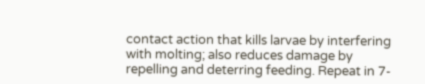contact action that kills larvae by interfering with molting; also reduces damage by repelling and deterring feeding. Repeat in 7-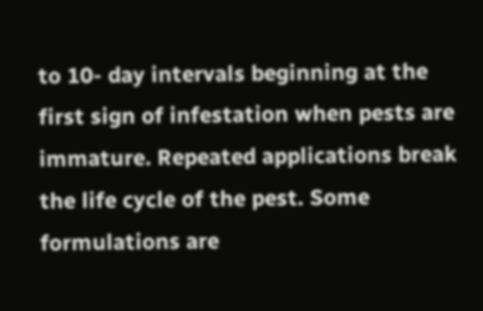to 10- day intervals beginning at the first sign of infestation when pests are immature. Repeated applications break the life cycle of the pest. Some formulations are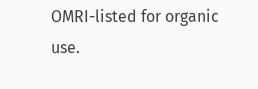OMRI-listed for organic use.